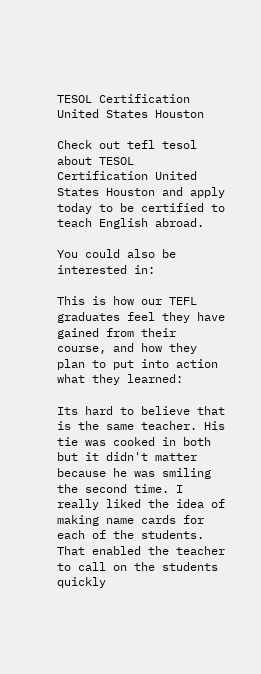TESOL Certification United States Houston

Check out tefl tesol about TESOL Certification United States Houston and apply today to be certified to teach English abroad.

You could also be interested in:

This is how our TEFL graduates feel they have gained from their course, and how they plan to put into action what they learned:

Its hard to believe that is the same teacher. His tie was cooked in both but it didn't matter because he was smiling the second time. I really liked the idea of making name cards for each of the students. That enabled the teacher to call on the students quickly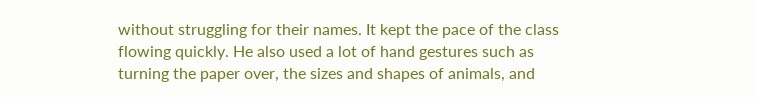without struggling for their names. It kept the pace of the class flowing quickly. He also used a lot of hand gestures such as turning the paper over, the sizes and shapes of animals, and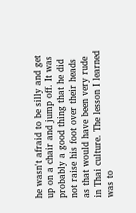he wasn't afraid to be silly and get up on a chair and jump off. It was probably a good thing that he did not raise his foot over their heads as that would have been very rude in Thai culture. The lesson I learned was to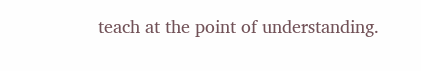teach at the point of understanding.